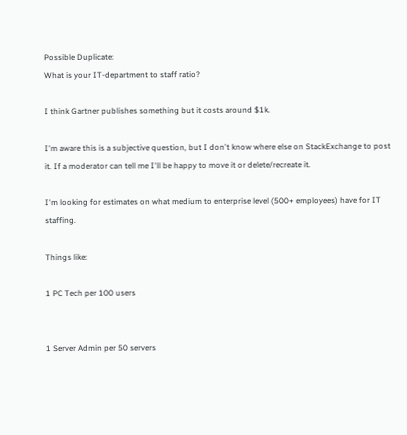Possible Duplicate:
What is your IT-department to staff ratio?

I think Gartner publishes something but it costs around $1k.

I'm aware this is a subjective question, but I don't know where else on StackExchange to post it. If a moderator can tell me I'll be happy to move it or delete/recreate it.

I'm looking for estimates on what medium to enterprise level (500+ employees) have for IT staffing.

Things like:

1 PC Tech per 100 users


1 Server Admin per 50 servers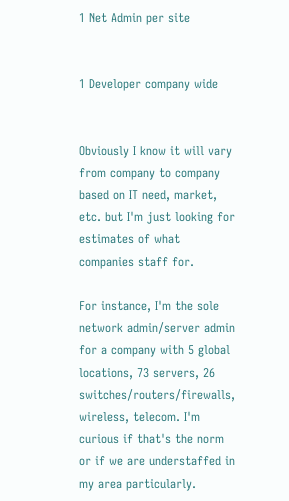1 Net Admin per site


1 Developer company wide


Obviously I know it will vary from company to company based on IT need, market, etc. but I'm just looking for estimates of what companies staff for.

For instance, I'm the sole network admin/server admin for a company with 5 global locations, 73 servers, 26 switches/routers/firewalls, wireless, telecom. I'm curious if that's the norm or if we are understaffed in my area particularly.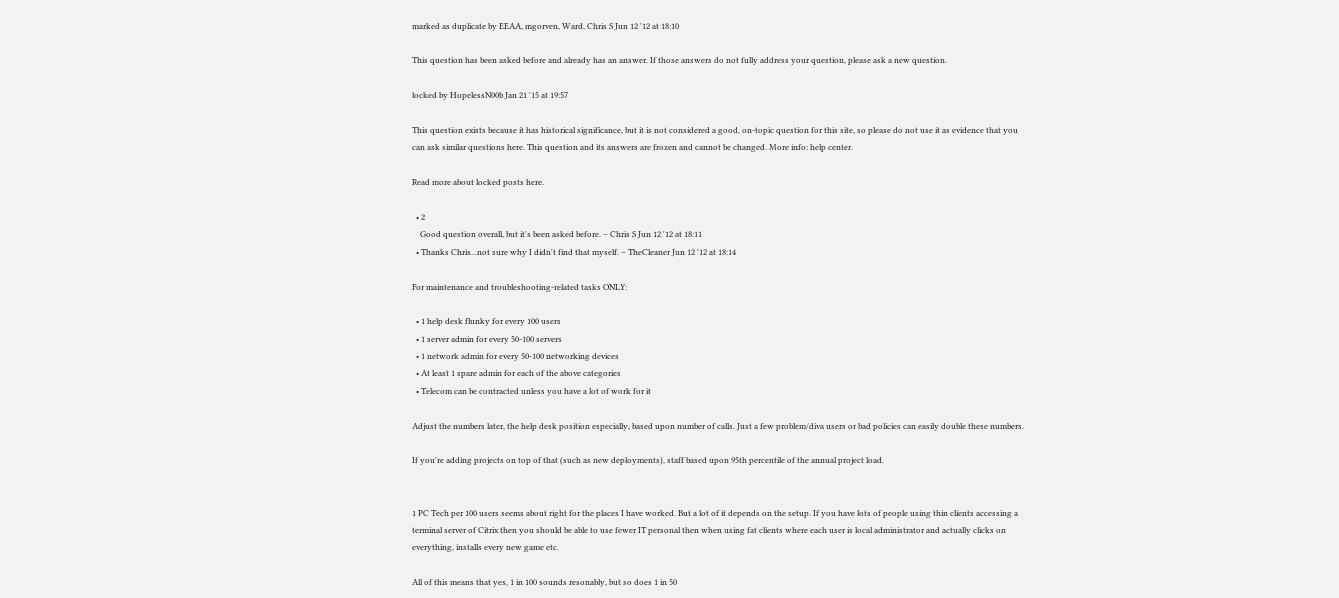marked as duplicate by EEAA, mgorven, Ward, Chris S Jun 12 '12 at 18:10

This question has been asked before and already has an answer. If those answers do not fully address your question, please ask a new question.

locked by HopelessN00b Jan 21 '15 at 19:57

This question exists because it has historical significance, but it is not considered a good, on-topic question for this site, so please do not use it as evidence that you can ask similar questions here. This question and its answers are frozen and cannot be changed. More info: help center.

Read more about locked posts here.

  • 2
    Good question overall, but it's been asked before. – Chris S Jun 12 '12 at 18:11
  • Thanks Chris...not sure why I didn't find that myself. – TheCleaner Jun 12 '12 at 18:14

For maintenance and troubleshooting-related tasks ONLY:

  • 1 help desk flunky for every 100 users
  • 1 server admin for every 50-100 servers
  • 1 network admin for every 50-100 networking devices
  • At least 1 spare admin for each of the above categories
  • Telecom can be contracted unless you have a lot of work for it

Adjust the numbers later, the help desk position especially, based upon number of calls. Just a few problem/diva users or bad policies can easily double these numbers.

If you're adding projects on top of that (such as new deployments), staff based upon 95th percentile of the annual project load.


1 PC Tech per 100 users seems about right for the places I have worked. But a lot of it depends on the setup. If you have lots of people using thin clients accessing a terminal server of Citrix then you should be able to use fewer IT personal then when using fat clients where each user is local administrator and actually clicks on everything, installs every new game etc.

All of this means that yes, 1 in 100 sounds resonably, but so does 1 in 50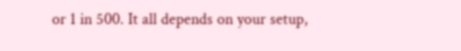or 1 in 500. It all depends on your setup,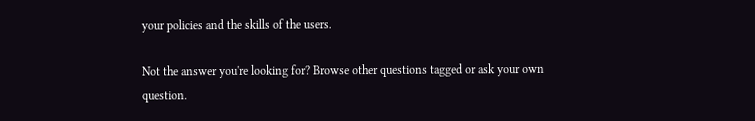your policies and the skills of the users.

Not the answer you're looking for? Browse other questions tagged or ask your own question.